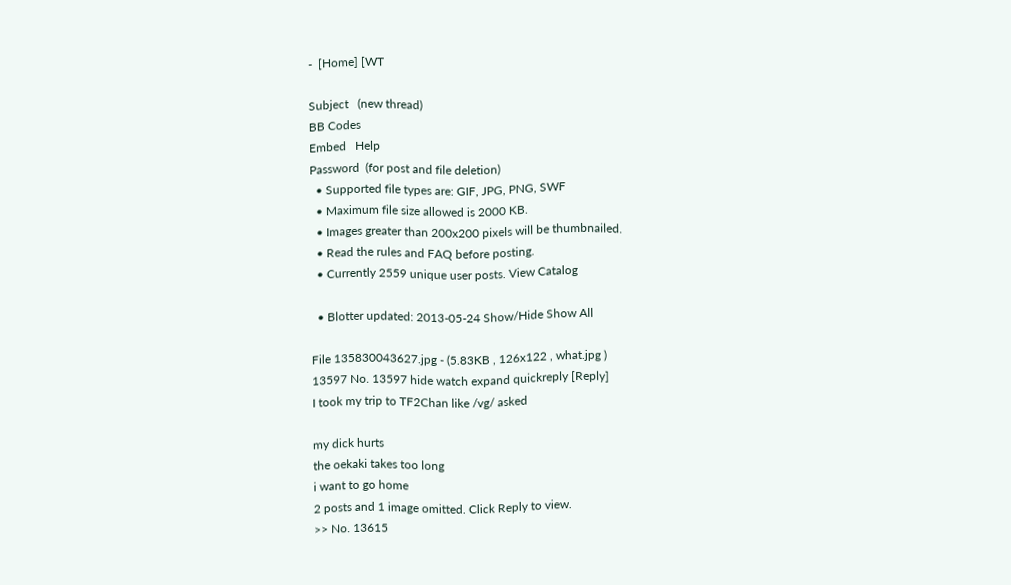-  [Home] [WT

Subject   (new thread)
BB Codes
Embed   Help
Password  (for post and file deletion)
  • Supported file types are: GIF, JPG, PNG, SWF
  • Maximum file size allowed is 2000 KB.
  • Images greater than 200x200 pixels will be thumbnailed.
  • Read the rules and FAQ before posting.
  • Currently 2559 unique user posts. View Catalog

  • Blotter updated: 2013-05-24 Show/Hide Show All

File 135830043627.jpg - (5.83KB , 126x122 , what.jpg )
13597 No. 13597 hide watch expand quickreply [Reply]
I took my trip to TF2Chan like /vg/ asked

my dick hurts
the oekaki takes too long
i want to go home
2 posts and 1 image omitted. Click Reply to view.
>> No. 13615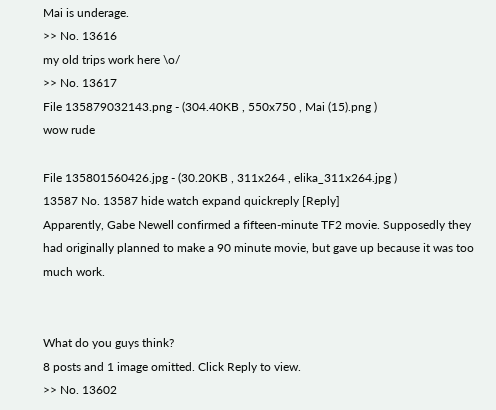Mai is underage.
>> No. 13616
my old trips work here \o/
>> No. 13617
File 135879032143.png - (304.40KB , 550x750 , Mai (15).png )
wow rude

File 135801560426.jpg - (30.20KB , 311x264 , elika_311x264.jpg )
13587 No. 13587 hide watch expand quickreply [Reply]
Apparently, Gabe Newell confirmed a fifteen-minute TF2 movie. Supposedly they had originally planned to make a 90 minute movie, but gave up because it was too much work.


What do you guys think?
8 posts and 1 image omitted. Click Reply to view.
>> No. 13602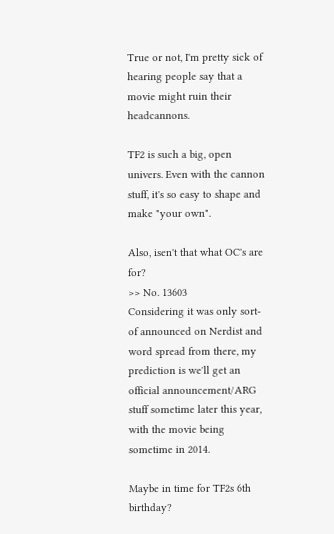True or not, I'm pretty sick of hearing people say that a movie might ruin their headcannons.

TF2 is such a big, open univers. Even with the cannon stuff, it's so easy to shape and make "your own".

Also, isen't that what OC's are for?
>> No. 13603
Considering it was only sort-of announced on Nerdist and word spread from there, my prediction is we'll get an official announcement/ARG stuff sometime later this year, with the movie being sometime in 2014.

Maybe in time for TF2s 6th birthday?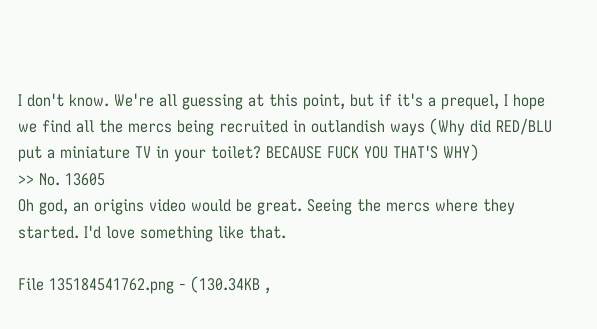I don't know. We're all guessing at this point, but if it's a prequel, I hope we find all the mercs being recruited in outlandish ways (Why did RED/BLU put a miniature TV in your toilet? BECAUSE FUCK YOU THAT'S WHY)
>> No. 13605
Oh god, an origins video would be great. Seeing the mercs where they started. I'd love something like that.

File 135184541762.png - (130.34KB ,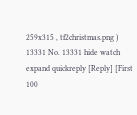259x315 , tf2christmas.png )
13331 No. 13331 hide watch expand quickreply [Reply] [First 100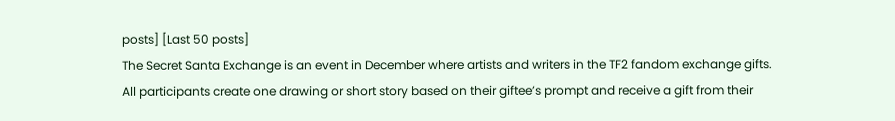posts] [Last 50 posts]
The Secret Santa Exchange is an event in December where artists and writers in the TF2 fandom exchange gifts. All participants create one drawing or short story based on their giftee’s prompt and receive a gift from their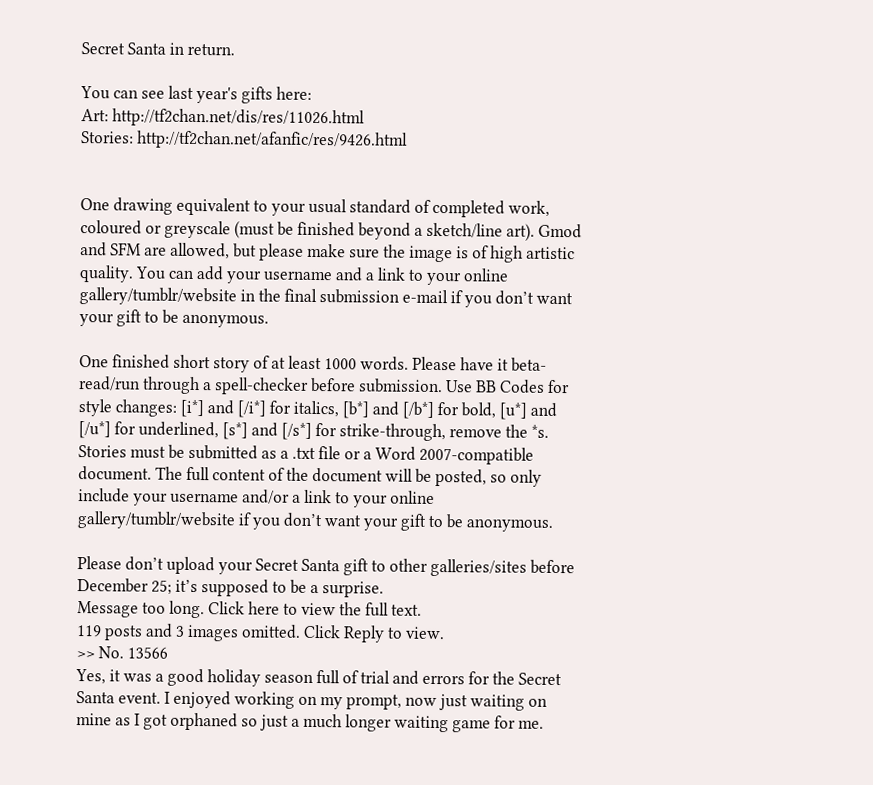Secret Santa in return.

You can see last year's gifts here:
Art: http://tf2chan.net/dis/res/11026.html
Stories: http://tf2chan.net/afanfic/res/9426.html


One drawing equivalent to your usual standard of completed work, coloured or greyscale (must be finished beyond a sketch/line art). Gmod and SFM are allowed, but please make sure the image is of high artistic quality. You can add your username and a link to your online gallery/tumblr/website in the final submission e-mail if you don’t want your gift to be anonymous.

One finished short story of at least 1000 words. Please have it beta-read/run through a spell-checker before submission. Use BB Codes for style changes: [i*] and [/i*] for italics, [b*] and [/b*] for bold, [u*] and [/u*] for underlined, [s*] and [/s*] for strike-through, remove the *s. Stories must be submitted as a .txt file or a Word 2007-compatible document. The full content of the document will be posted, so only include your username and/or a link to your online gallery/tumblr/website if you don’t want your gift to be anonymous.

Please don’t upload your Secret Santa gift to other galleries/sites before December 25; it’s supposed to be a surprise.
Message too long. Click here to view the full text.
119 posts and 3 images omitted. Click Reply to view.
>> No. 13566
Yes, it was a good holiday season full of trial and errors for the Secret Santa event. I enjoyed working on my prompt, now just waiting on mine as I got orphaned so just a much longer waiting game for me.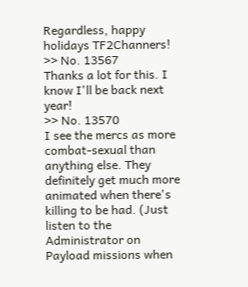Regardless, happy holidays TF2Channers!
>> No. 13567
Thanks a lot for this. I know I'll be back next year!
>> No. 13570
I see the mercs as more combat-sexual than anything else. They definitely get much more animated when there's killing to be had. (Just listen to the Administrator on Payload missions when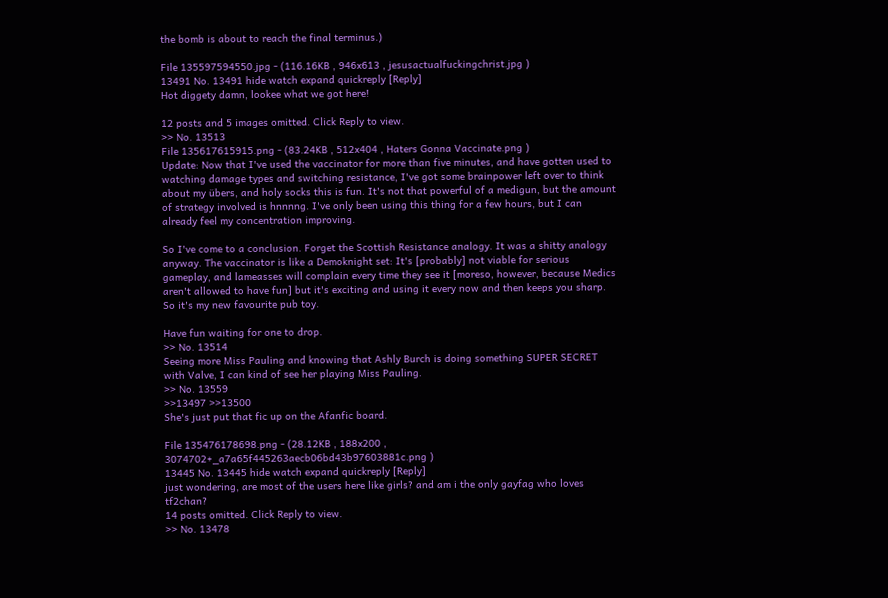the bomb is about to reach the final terminus.)

File 135597594550.jpg - (116.16KB , 946x613 , jesusactualfuckingchrist.jpg )
13491 No. 13491 hide watch expand quickreply [Reply]
Hot diggety damn, lookee what we got here!

12 posts and 5 images omitted. Click Reply to view.
>> No. 13513
File 135617615915.png - (83.24KB , 512x404 , Haters Gonna Vaccinate.png )
Update: Now that I've used the vaccinator for more than five minutes, and have gotten used to watching damage types and switching resistance, I've got some brainpower left over to think about my übers, and holy socks this is fun. It's not that powerful of a medigun, but the amount of strategy involved is hnnnng. I've only been using this thing for a few hours, but I can already feel my concentration improving.

So I've come to a conclusion. Forget the Scottish Resistance analogy. It was a shitty analogy anyway. The vaccinator is like a Demoknight set: It's [probably] not viable for serious gameplay, and lameasses will complain every time they see it [moreso, however, because Medics aren't allowed to have fun] but it's exciting and using it every now and then keeps you sharp. So it's my new favourite pub toy.

Have fun waiting for one to drop.
>> No. 13514
Seeing more Miss Pauling and knowing that Ashly Burch is doing something SUPER SECRET with Valve, I can kind of see her playing Miss Pauling.
>> No. 13559
>>13497 >>13500
She's just put that fic up on the Afanfic board.

File 135476178698.png - (28.12KB , 188x200 , 3074702+_a7a65f445263aecb06bd43b97603881c.png )
13445 No. 13445 hide watch expand quickreply [Reply]
just wondering, are most of the users here like girls? and am i the only gayfag who loves tf2chan?
14 posts omitted. Click Reply to view.
>> No. 13478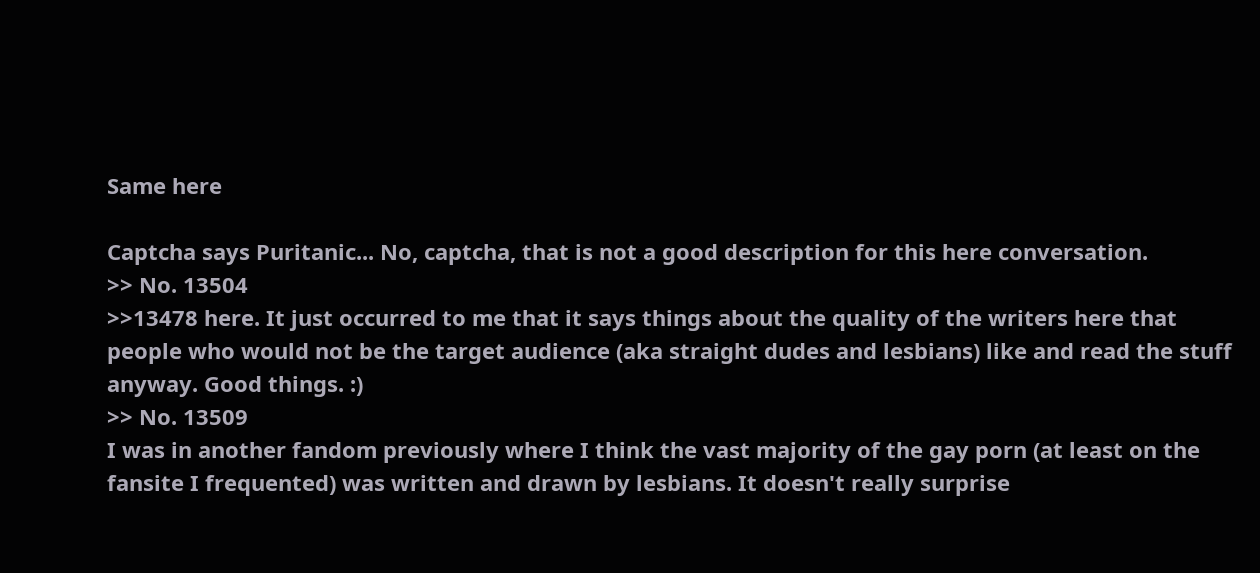Same here

Captcha says Puritanic... No, captcha, that is not a good description for this here conversation.
>> No. 13504
>>13478 here. It just occurred to me that it says things about the quality of the writers here that people who would not be the target audience (aka straight dudes and lesbians) like and read the stuff anyway. Good things. :)
>> No. 13509
I was in another fandom previously where I think the vast majority of the gay porn (at least on the fansite I frequented) was written and drawn by lesbians. It doesn't really surprise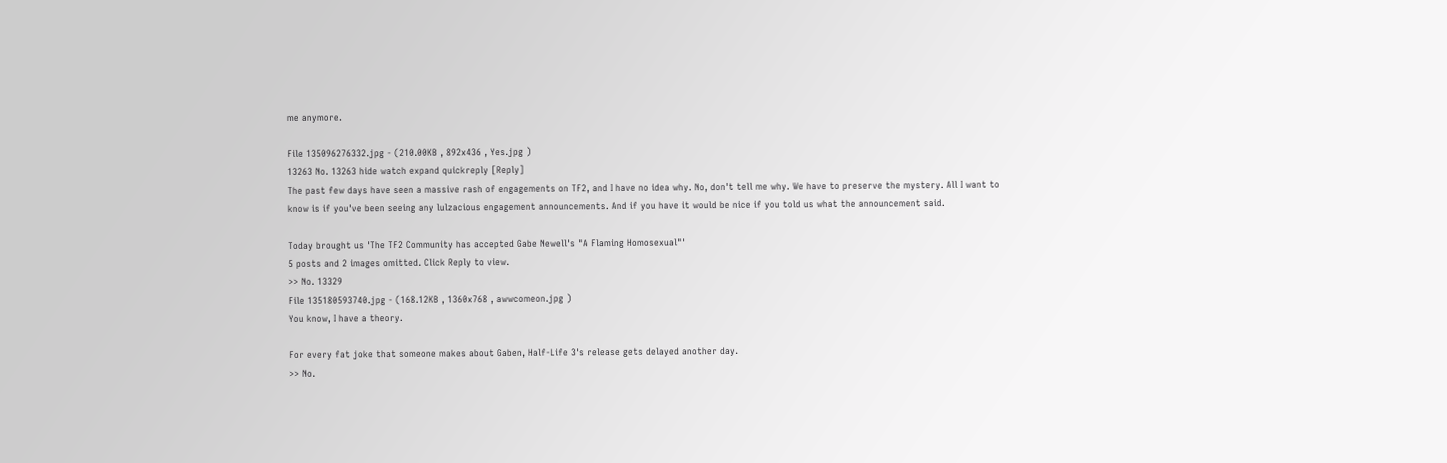me anymore.

File 135096276332.jpg - (210.00KB , 892x436 , Yes.jpg )
13263 No. 13263 hide watch expand quickreply [Reply]
The past few days have seen a massive rash of engagements on TF2, and I have no idea why. No, don't tell me why. We have to preserve the mystery. All I want to know is if you've been seeing any lulzacious engagement announcements. And if you have it would be nice if you told us what the announcement said.

Today brought us 'The TF2 Community has accepted Gabe Newell's "A Flaming Homosexual"'
5 posts and 2 images omitted. Click Reply to view.
>> No. 13329
File 135180593740.jpg - (168.12KB , 1360x768 , awwcomeon.jpg )
You know, I have a theory.

For every fat joke that someone makes about Gaben, Half-Life 3's release gets delayed another day.
>> No.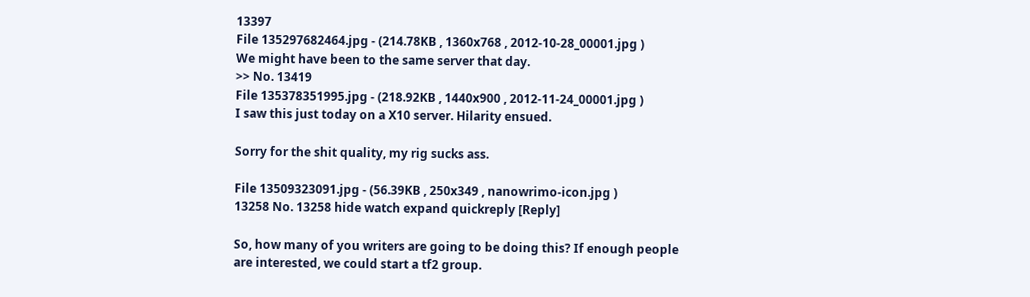13397
File 135297682464.jpg - (214.78KB , 1360x768 , 2012-10-28_00001.jpg )
We might have been to the same server that day.
>> No. 13419
File 135378351995.jpg - (218.92KB , 1440x900 , 2012-11-24_00001.jpg )
I saw this just today on a X10 server. Hilarity ensued.

Sorry for the shit quality, my rig sucks ass.

File 13509323091.jpg - (56.39KB , 250x349 , nanowrimo-icon.jpg )
13258 No. 13258 hide watch expand quickreply [Reply]

So, how many of you writers are going to be doing this? If enough people are interested, we could start a tf2 group.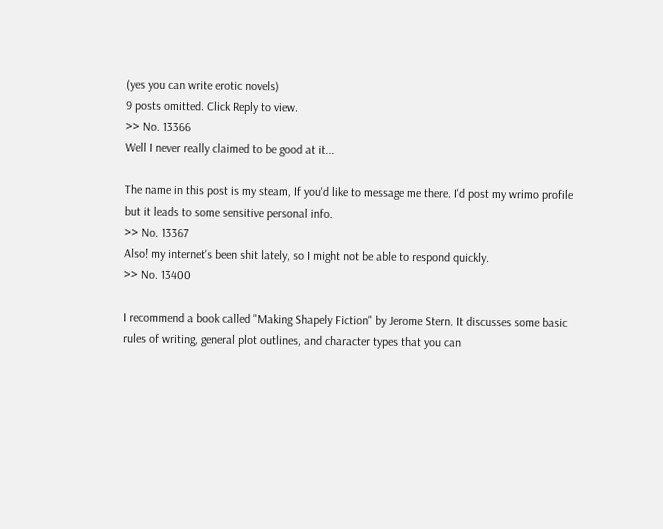(yes you can write erotic novels)
9 posts omitted. Click Reply to view.
>> No. 13366
Well I never really claimed to be good at it...

The name in this post is my steam, If you'd like to message me there. I'd post my wrimo profile but it leads to some sensitive personal info.
>> No. 13367
Also! my internet's been shit lately, so I might not be able to respond quickly.
>> No. 13400

I recommend a book called "Making Shapely Fiction" by Jerome Stern. It discusses some basic rules of writing, general plot outlines, and character types that you can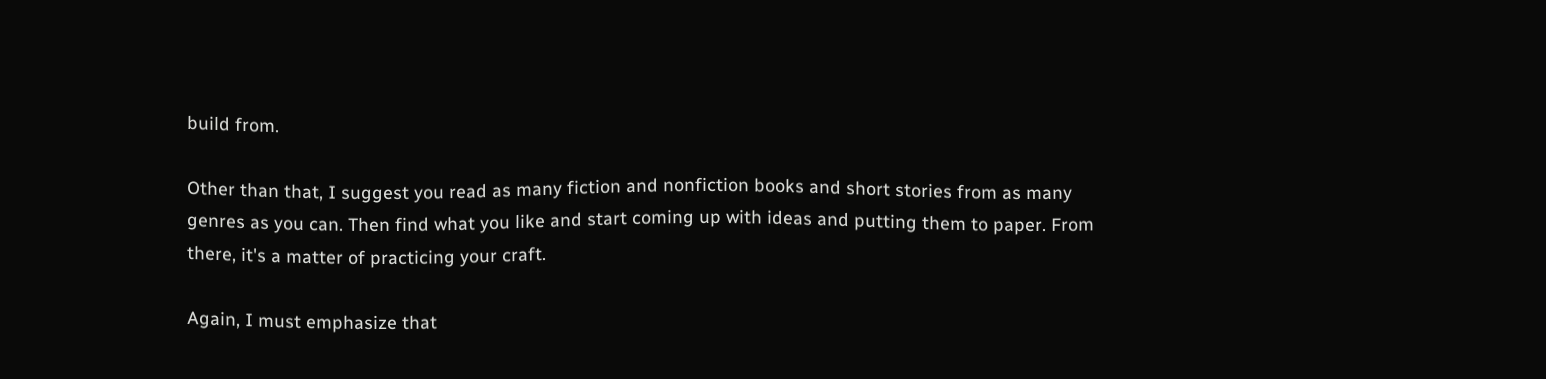build from.

Other than that, I suggest you read as many fiction and nonfiction books and short stories from as many genres as you can. Then find what you like and start coming up with ideas and putting them to paper. From there, it's a matter of practicing your craft.

Again, I must emphasize that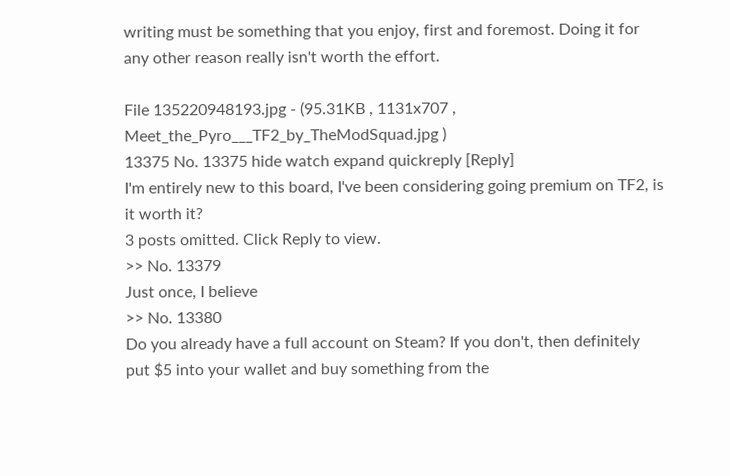writing must be something that you enjoy, first and foremost. Doing it for any other reason really isn't worth the effort.

File 135220948193.jpg - (95.31KB , 1131x707 , Meet_the_Pyro___TF2_by_TheModSquad.jpg )
13375 No. 13375 hide watch expand quickreply [Reply]
I'm entirely new to this board, I've been considering going premium on TF2, is it worth it?
3 posts omitted. Click Reply to view.
>> No. 13379
Just once, I believe
>> No. 13380
Do you already have a full account on Steam? If you don't, then definitely put $5 into your wallet and buy something from the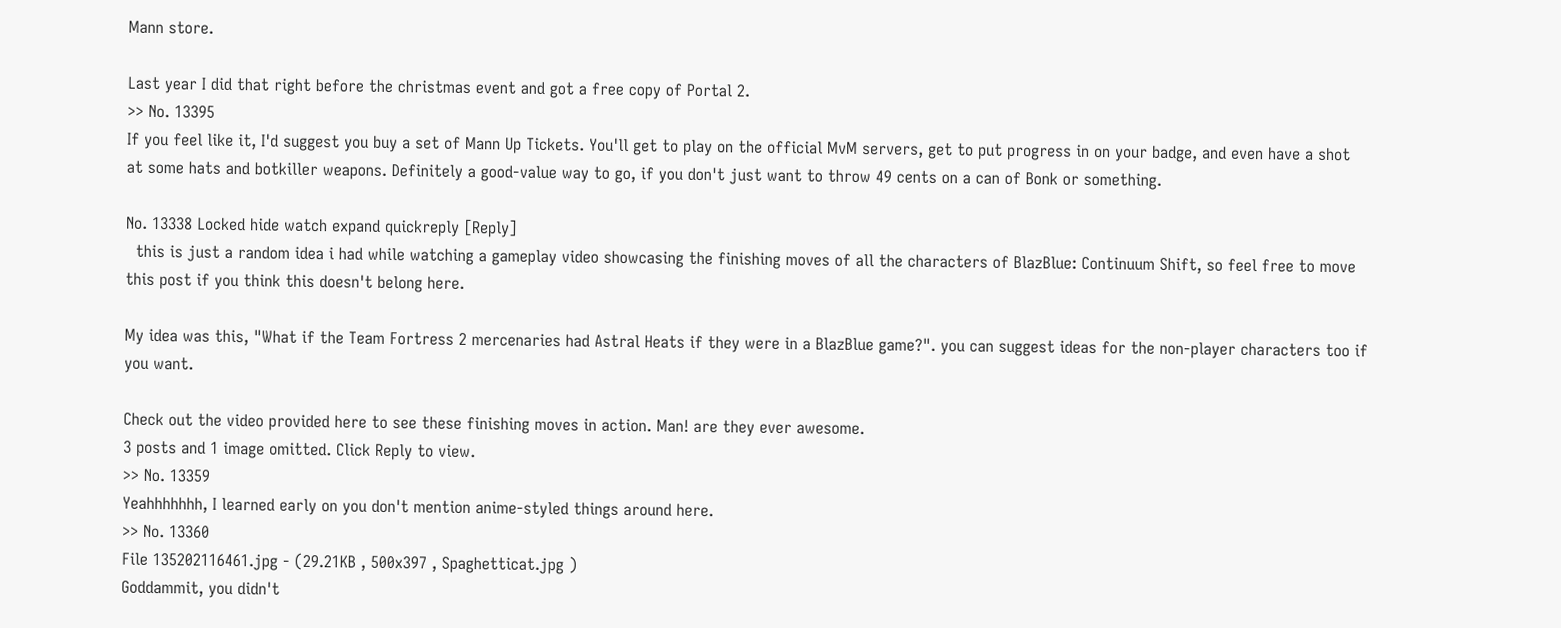Mann store.

Last year I did that right before the christmas event and got a free copy of Portal 2.
>> No. 13395
If you feel like it, I'd suggest you buy a set of Mann Up Tickets. You'll get to play on the official MvM servers, get to put progress in on your badge, and even have a shot at some hats and botkiller weapons. Definitely a good-value way to go, if you don't just want to throw 49 cents on a can of Bonk or something.

No. 13338 Locked hide watch expand quickreply [Reply]
  this is just a random idea i had while watching a gameplay video showcasing the finishing moves of all the characters of BlazBlue: Continuum Shift, so feel free to move this post if you think this doesn't belong here.

My idea was this, "What if the Team Fortress 2 mercenaries had Astral Heats if they were in a BlazBlue game?". you can suggest ideas for the non-player characters too if you want.

Check out the video provided here to see these finishing moves in action. Man! are they ever awesome.
3 posts and 1 image omitted. Click Reply to view.
>> No. 13359
Yeahhhhhhh, I learned early on you don't mention anime-styled things around here.
>> No. 13360
File 135202116461.jpg - (29.21KB , 500x397 , Spaghetticat.jpg )
Goddammit, you didn't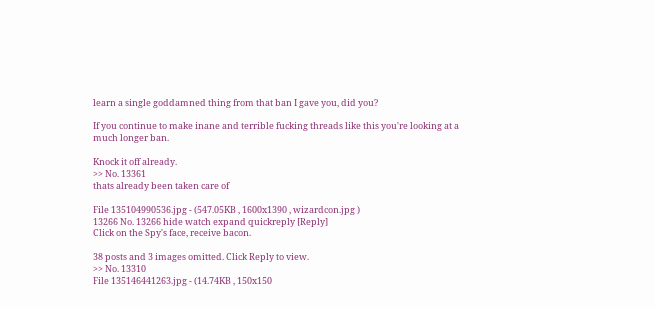learn a single goddamned thing from that ban I gave you, did you?

If you continue to make inane and terrible fucking threads like this you're looking at a much longer ban.

Knock it off already.
>> No. 13361
thats already been taken care of

File 135104990536.jpg - (547.05KB , 1600x1390 , wizardcon.jpg )
13266 No. 13266 hide watch expand quickreply [Reply]
Click on the Spy's face, receive bacon.

38 posts and 3 images omitted. Click Reply to view.
>> No. 13310
File 135146441263.jpg - (14.74KB , 150x150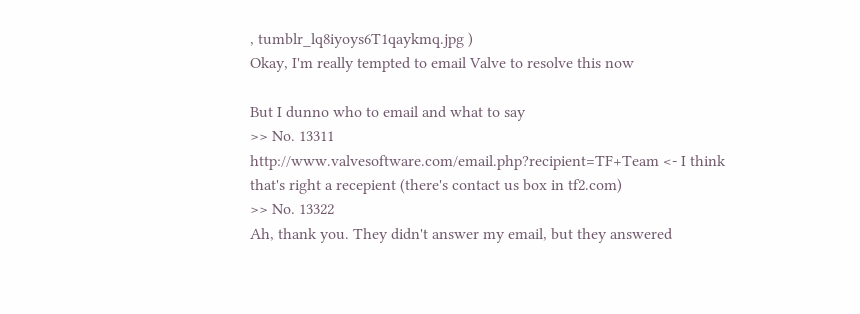, tumblr_lq8iyoys6T1qaykmq.jpg )
Okay, I'm really tempted to email Valve to resolve this now

But I dunno who to email and what to say
>> No. 13311
http://www.valvesoftware.com/email.php?recipient=TF+Team <- I think that's right a recepient (there's contact us box in tf2.com)
>> No. 13322
Ah, thank you. They didn't answer my email, but they answered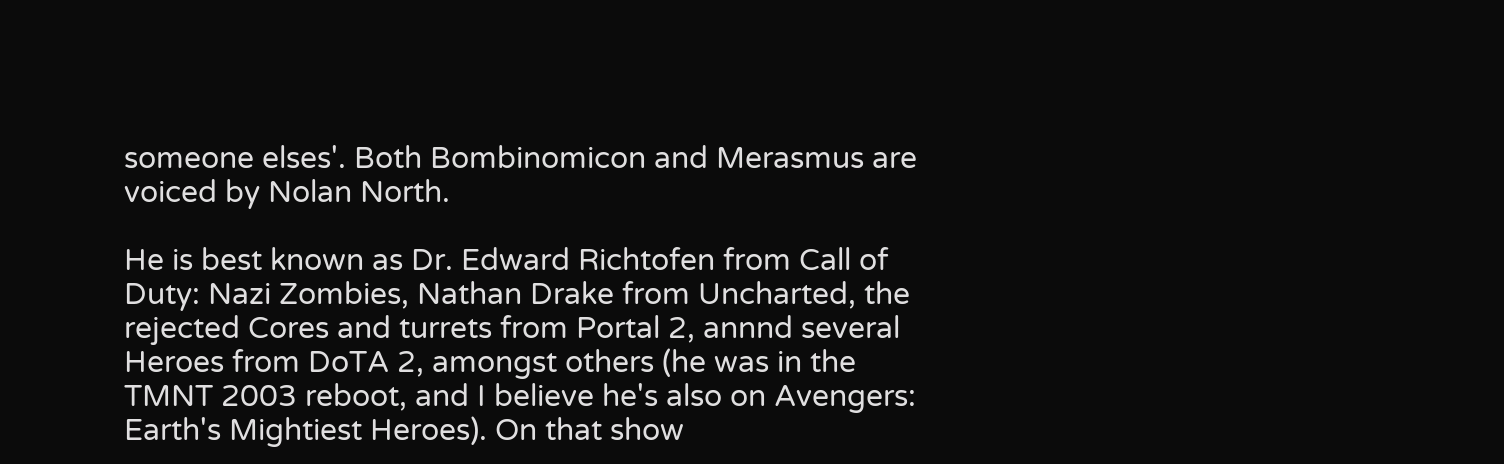someone elses'. Both Bombinomicon and Merasmus are voiced by Nolan North.

He is best known as Dr. Edward Richtofen from Call of Duty: Nazi Zombies, Nathan Drake from Uncharted, the rejected Cores and turrets from Portal 2, annnd several Heroes from DoTA 2, amongst others (he was in the TMNT 2003 reboot, and I believe he's also on Avengers: Earth's Mightiest Heroes). On that show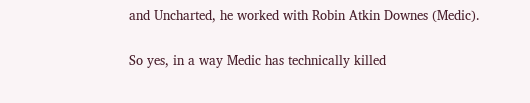and Uncharted, he worked with Robin Atkin Downes (Medic).

So yes, in a way Medic has technically killed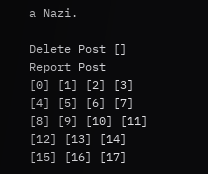a Nazi.

Delete Post []
Report Post
[0] [1] [2] [3] [4] [5] [6] [7] [8] [9] [10] [11] [12] [13] [14] [15] [16] [17]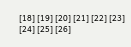[18] [19] [20] [21] [22] [23] [24] [25] [26]